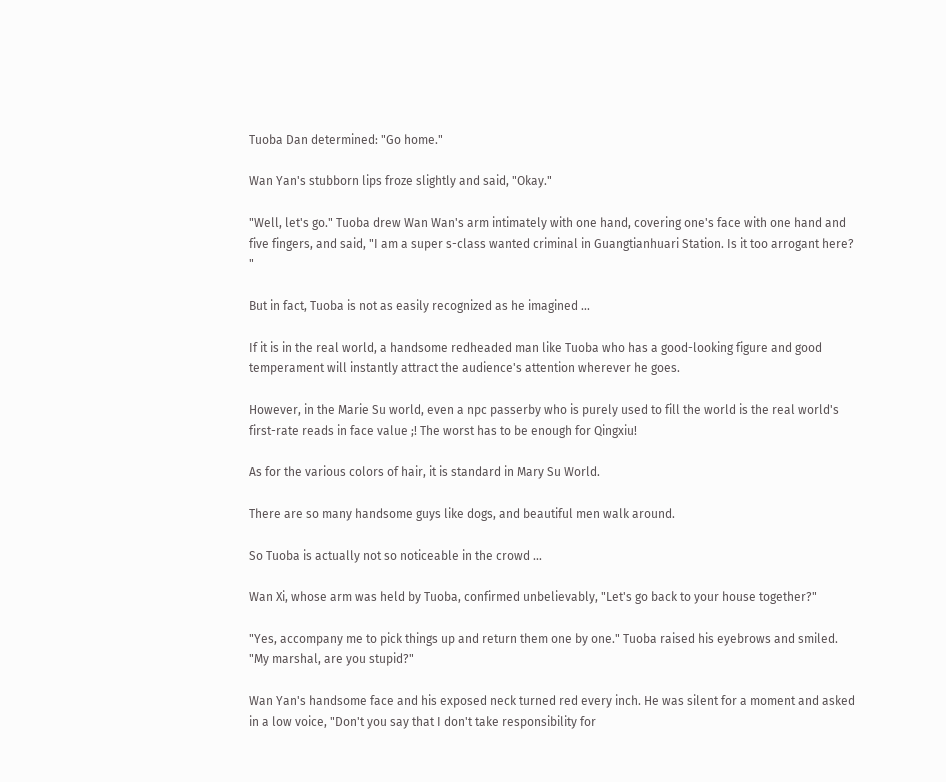Tuoba Dan determined: "Go home."

Wan Yan's stubborn lips froze slightly and said, "Okay."

"Well, let's go." Tuoba drew Wan Wan's arm intimately with one hand, covering one's face with one hand and five fingers, and said, "I am a super s-class wanted criminal in Guangtianhuari Station. Is it too arrogant here? "

But in fact, Tuoba is not as easily recognized as he imagined ...

If it is in the real world, a handsome redheaded man like Tuoba who has a good-looking figure and good temperament will instantly attract the audience's attention wherever he goes.

However, in the Marie Su world, even a npc passerby who is purely used to fill the world is the real world's first-rate reads in face value ;! The worst has to be enough for Qingxiu!

As for the various colors of hair, it is standard in Mary Su World.

There are so many handsome guys like dogs, and beautiful men walk around.

So Tuoba is actually not so noticeable in the crowd ...

Wan Xi, whose arm was held by Tuoba, confirmed unbelievably, "Let's go back to your house together?"

"Yes, accompany me to pick things up and return them one by one." Tuoba raised his eyebrows and smiled. "My marshal, are you stupid?"

Wan Yan's handsome face and his exposed neck turned red every inch. He was silent for a moment and asked in a low voice, "Don't you say that I don't take responsibility for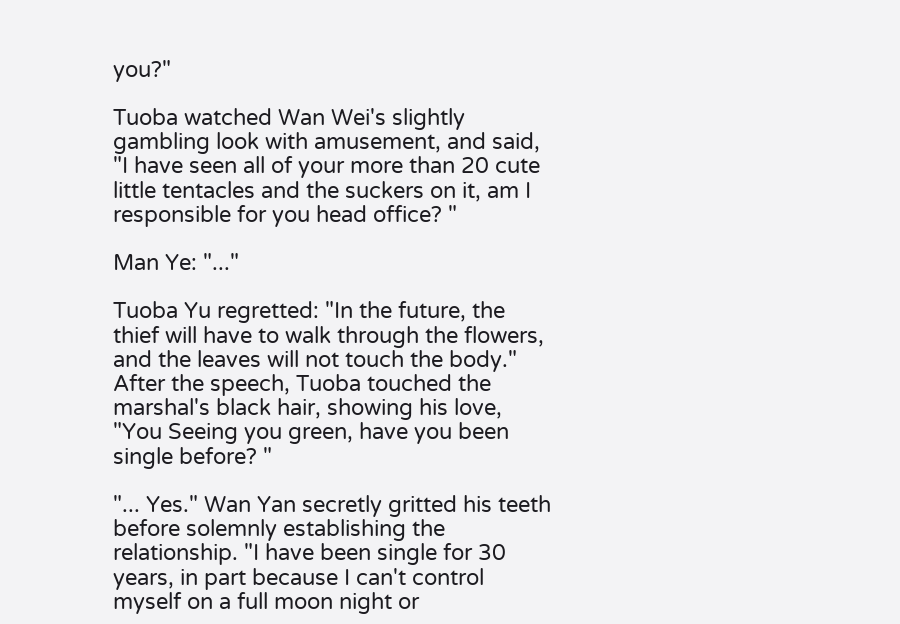you?"

Tuoba watched Wan Wei's slightly gambling look with amusement, and said, "I have seen all of your more than 20 cute little tentacles and the suckers on it, am I responsible for you head office? "

Man Ye: "..."

Tuoba Yu regretted: "In the future, the thief will have to walk through the flowers, and the leaves will not touch the body." After the speech, Tuoba touched the marshal's black hair, showing his love, "You Seeing you green, have you been single before? "

"... Yes." Wan Yan secretly gritted his teeth before solemnly establishing the relationship. "I have been single for 30 years, in part because I can't control myself on a full moon night or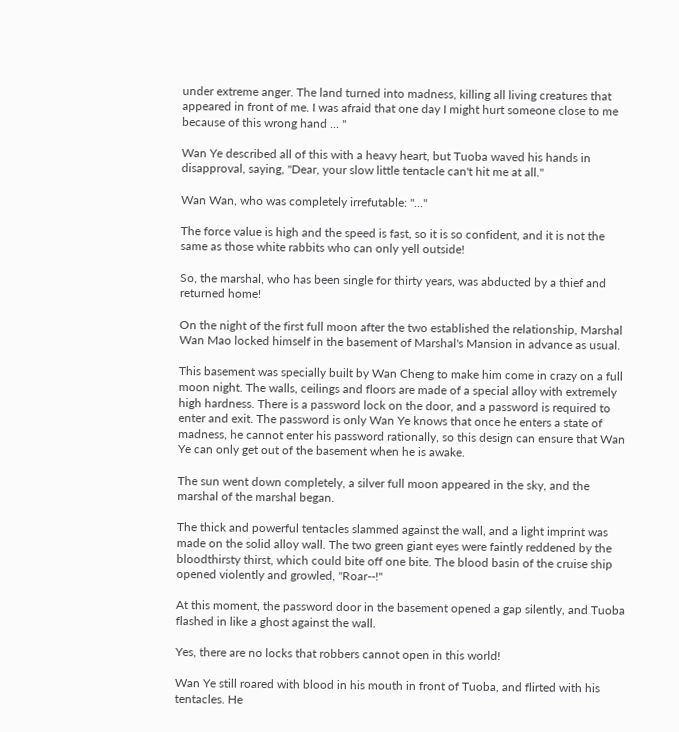under extreme anger. The land turned into madness, killing all living creatures that appeared in front of me. I was afraid that one day I might hurt someone close to me because of this wrong hand ... "

Wan Ye described all of this with a heavy heart, but Tuoba waved his hands in disapproval, saying, "Dear, your slow little tentacle can't hit me at all."

Wan Wan, who was completely irrefutable: "..."

The force value is high and the speed is fast, so it is so confident, and it is not the same as those white rabbits who can only yell outside!

So, the marshal, who has been single for thirty years, was abducted by a thief and returned home!

On the night of the first full moon after the two established the relationship, Marshal Wan Mao locked himself in the basement of Marshal's Mansion in advance as usual.

This basement was specially built by Wan Cheng to make him come in crazy on a full moon night. The walls, ceilings and floors are made of a special alloy with extremely high hardness. There is a password lock on the door, and a password is required to enter and exit. The password is only Wan Ye knows that once he enters a state of madness, he cannot enter his password rationally, so this design can ensure that Wan Ye can only get out of the basement when he is awake.

The sun went down completely, a silver full moon appeared in the sky, and the marshal of the marshal began.

The thick and powerful tentacles slammed against the wall, and a light imprint was made on the solid alloy wall. The two green giant eyes were faintly reddened by the bloodthirsty thirst, which could bite off one bite. The blood basin of the cruise ship opened violently and growled, "Roar--!"

At this moment, the password door in the basement opened a gap silently, and Tuoba flashed in like a ghost against the wall.

Yes, there are no locks that robbers cannot open in this world!

Wan Ye still roared with blood in his mouth in front of Tuoba, and flirted with his tentacles. He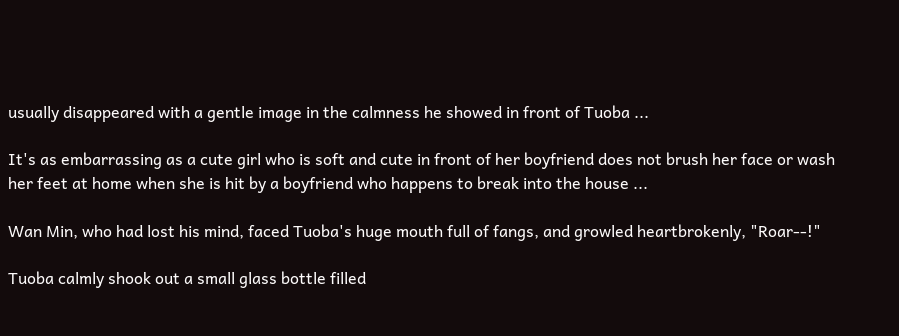usually disappeared with a gentle image in the calmness he showed in front of Tuoba ...

It's as embarrassing as a cute girl who is soft and cute in front of her boyfriend does not brush her face or wash her feet at home when she is hit by a boyfriend who happens to break into the house ...

Wan Min, who had lost his mind, faced Tuoba's huge mouth full of fangs, and growled heartbrokenly, "Roar--!"

Tuoba calmly shook out a small glass bottle filled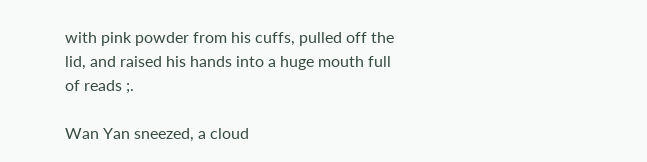with pink powder from his cuffs, pulled off the lid, and raised his hands into a huge mouth full of reads ;.

Wan Yan sneezed, a cloud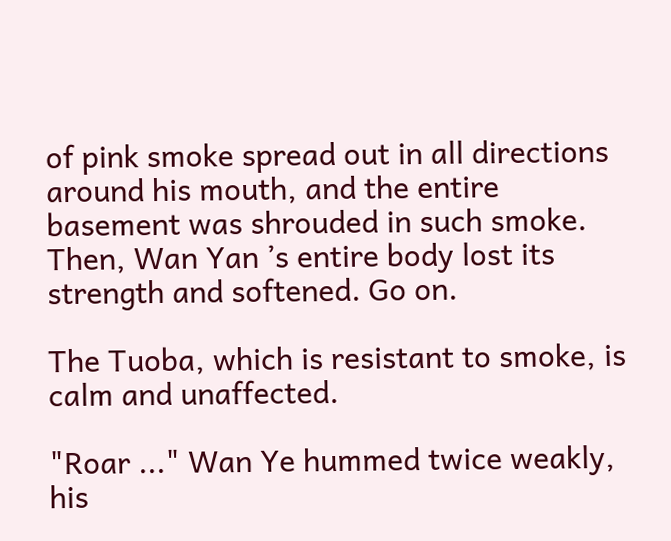of pink smoke spread out in all directions around his mouth, and the entire basement was shrouded in such smoke. Then, Wan Yan ’s entire body lost its strength and softened. Go on.

The Tuoba, which is resistant to smoke, is calm and unaffected.

"Roar ..." Wan Ye hummed twice weakly, his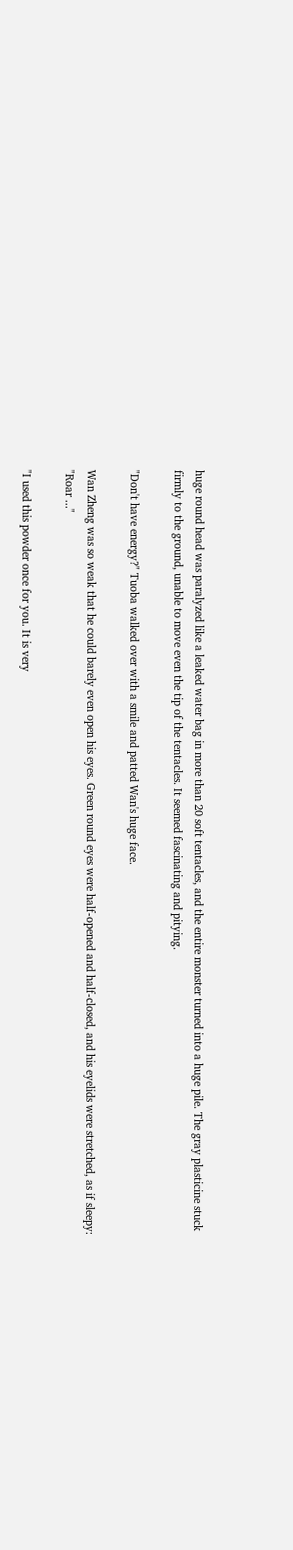huge round head was paralyzed like a leaked water bag in more than 20 soft tentacles, and the entire monster turned into a huge pile. The gray plasticine stuck firmly to the ground, unable to move even the tip of the tentacles. It seemed fascinating and pitying.

"Don't have energy?" Tuoba walked over with a smile and patted Wan's huge face.

Wan Zheng was so weak that he could barely even open his eyes. Green round eyes were half-opened and half-closed, and his eyelids were stretched, as if sleepy: "Roar ..."

"I used this powder once for you. It is very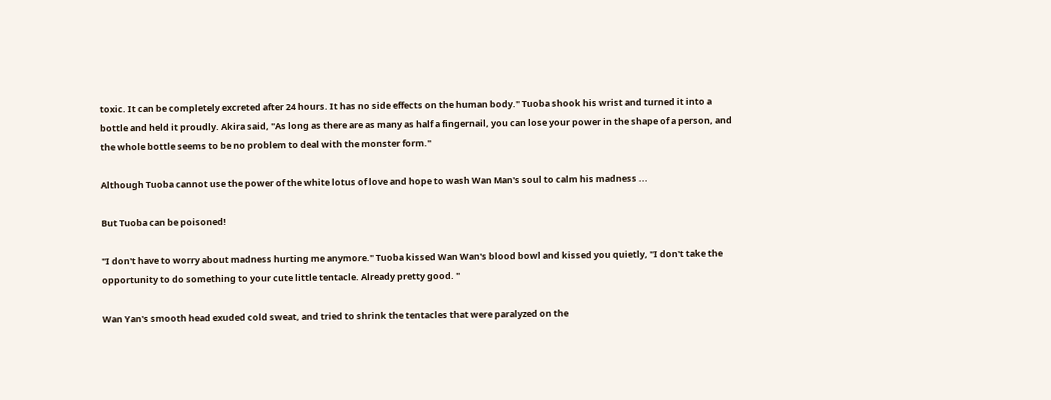toxic. It can be completely excreted after 24 hours. It has no side effects on the human body." Tuoba shook his wrist and turned it into a bottle and held it proudly. Akira said, "As long as there are as many as half a fingernail, you can lose your power in the shape of a person, and the whole bottle seems to be no problem to deal with the monster form."

Although Tuoba cannot use the power of the white lotus of love and hope to wash Wan Man's soul to calm his madness ...

But Tuoba can be poisoned!

"I don't have to worry about madness hurting me anymore." Tuoba kissed Wan Wan's blood bowl and kissed you quietly, "I don't take the opportunity to do something to your cute little tentacle. Already pretty good. "

Wan Yan's smooth head exuded cold sweat, and tried to shrink the tentacles that were paralyzed on the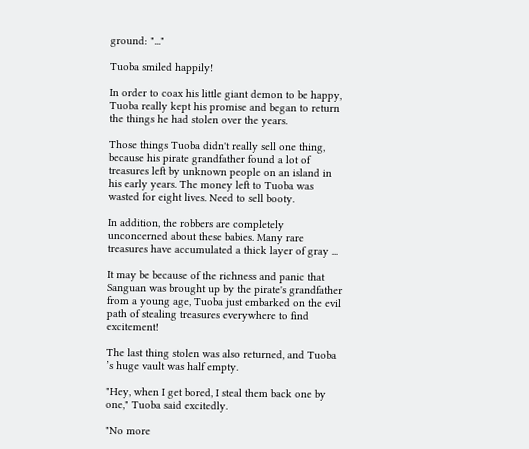ground: "..."

Tuoba smiled happily!

In order to coax his little giant demon to be happy, Tuoba really kept his promise and began to return the things he had stolen over the years.

Those things Tuoba didn't really sell one thing, because his pirate grandfather found a lot of treasures left by unknown people on an island in his early years. The money left to Tuoba was wasted for eight lives. Need to sell booty.

In addition, the robbers are completely unconcerned about these babies. Many rare treasures have accumulated a thick layer of gray ...

It may be because of the richness and panic that Sanguan was brought up by the pirate's grandfather from a young age, Tuoba just embarked on the evil path of stealing treasures everywhere to find excitement!

The last thing stolen was also returned, and Tuoba ’s huge vault was half empty.

"Hey, when I get bored, I steal them back one by one," Tuoba said excitedly.

"No more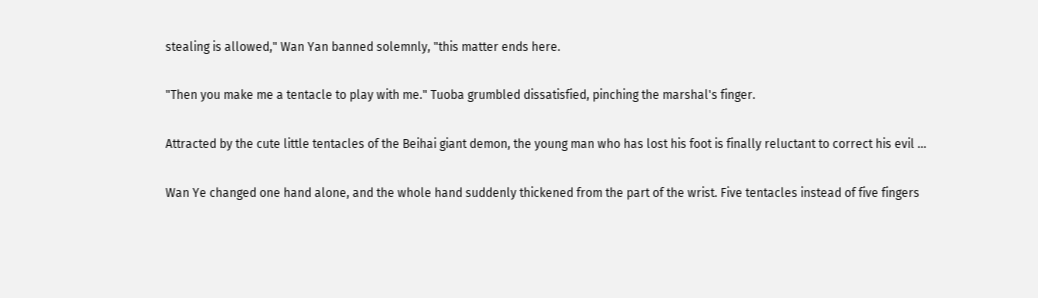stealing is allowed," Wan Yan banned solemnly, "this matter ends here.

"Then you make me a tentacle to play with me." Tuoba grumbled dissatisfied, pinching the marshal's finger.

Attracted by the cute little tentacles of the Beihai giant demon, the young man who has lost his foot is finally reluctant to correct his evil ...

Wan Ye changed one hand alone, and the whole hand suddenly thickened from the part of the wrist. Five tentacles instead of five fingers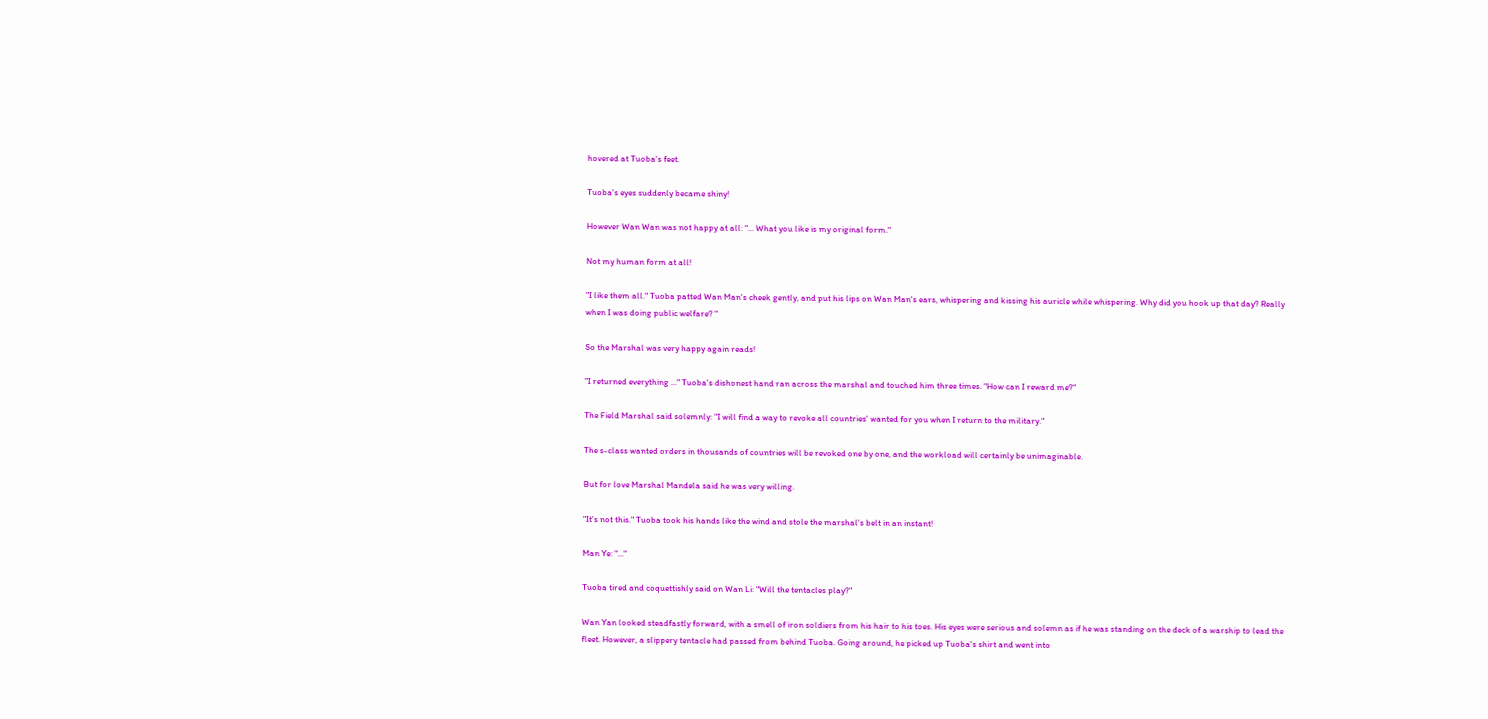hovered at Tuoba's feet.

Tuoba's eyes suddenly became shiny!

However Wan Wan was not happy at all: "... What you like is my original form."

Not my human form at all!

"I like them all." Tuoba patted Wan Man's cheek gently, and put his lips on Wan Man's ears, whispering and kissing his auricle while whispering. Why did you hook up that day? Really when I was doing public welfare? "

So the Marshal was very happy again reads!

"I returned everything ..." Tuoba's dishonest hand ran across the marshal and touched him three times. "How can I reward me?"

The Field Marshal said solemnly: "I will find a way to revoke all countries' wanted for you when I return to the military."

The s-class wanted orders in thousands of countries will be revoked one by one, and the workload will certainly be unimaginable.

But for love Marshal Mandela said he was very willing.

"It's not this." Tuoba took his hands like the wind and stole the marshal's belt in an instant!

Man Ye: "..."

Tuoba tired and coquettishly said on Wan Li: "Will the tentacles play?"

Wan Yan looked steadfastly forward, with a smell of iron soldiers from his hair to his toes. His eyes were serious and solemn as if he was standing on the deck of a warship to lead the fleet. However, a slippery tentacle had passed from behind Tuoba. Going around, he picked up Tuoba's shirt and went into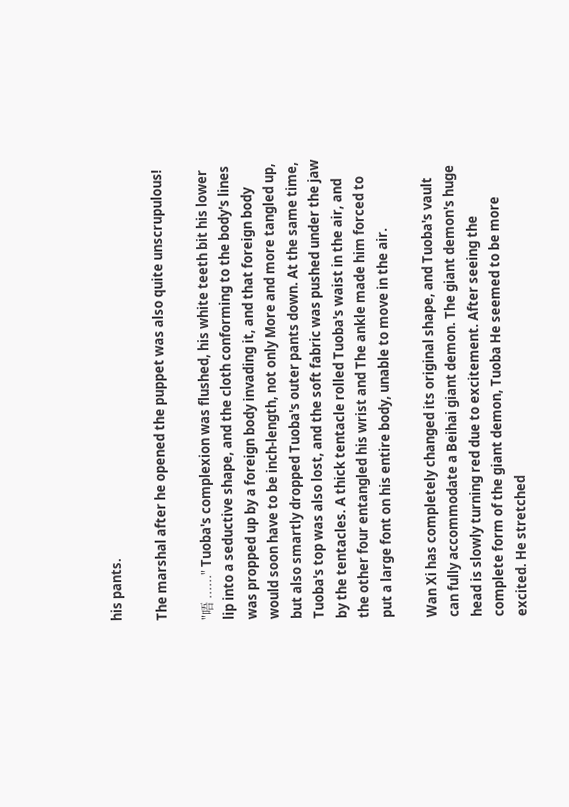his pants.

The marshal after he opened the puppet was also quite unscrupulous!

"唔 ......" Tuoba's complexion was flushed, his white teeth bit his lower lip into a seductive shape, and the cloth conforming to the body's lines was propped up by a foreign body invading it, and that foreign body would soon have to be inch-length, not only More and more tangled up, but also smartly dropped Tuoba's outer pants down. At the same time, Tuoba's top was also lost, and the soft fabric was pushed under the jaw by the tentacles. A thick tentacle rolled Tuoba's waist in the air, and the other four entangled his wrist and The ankle made him forced to put a large font on his entire body, unable to move in the air.

Wan Xi has completely changed its original shape, and Tuoba's vault can fully accommodate a Beihai giant demon. The giant demon's huge head is slowly turning red due to excitement. After seeing the complete form of the giant demon, Tuoba He seemed to be more excited. He stretched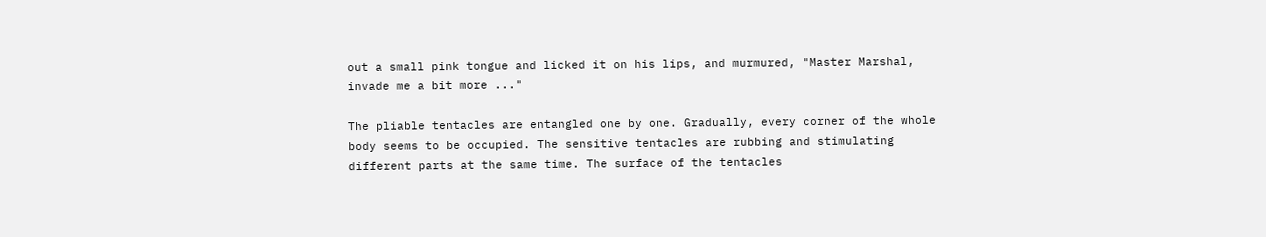out a small pink tongue and licked it on his lips, and murmured, "Master Marshal, invade me a bit more ..."

The pliable tentacles are entangled one by one. Gradually, every corner of the whole body seems to be occupied. The sensitive tentacles are rubbing and stimulating different parts at the same time. The surface of the tentacles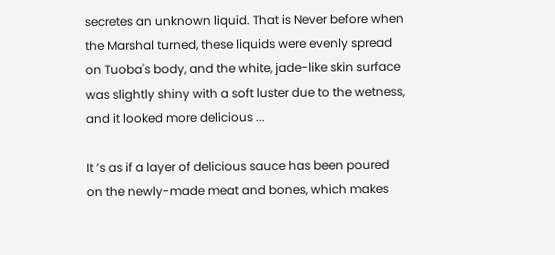secretes an unknown liquid. That is Never before when the Marshal turned, these liquids were evenly spread on Tuoba's body, and the white, jade-like skin surface was slightly shiny with a soft luster due to the wetness, and it looked more delicious ...

It ’s as if a layer of delicious sauce has been poured on the newly-made meat and bones, which makes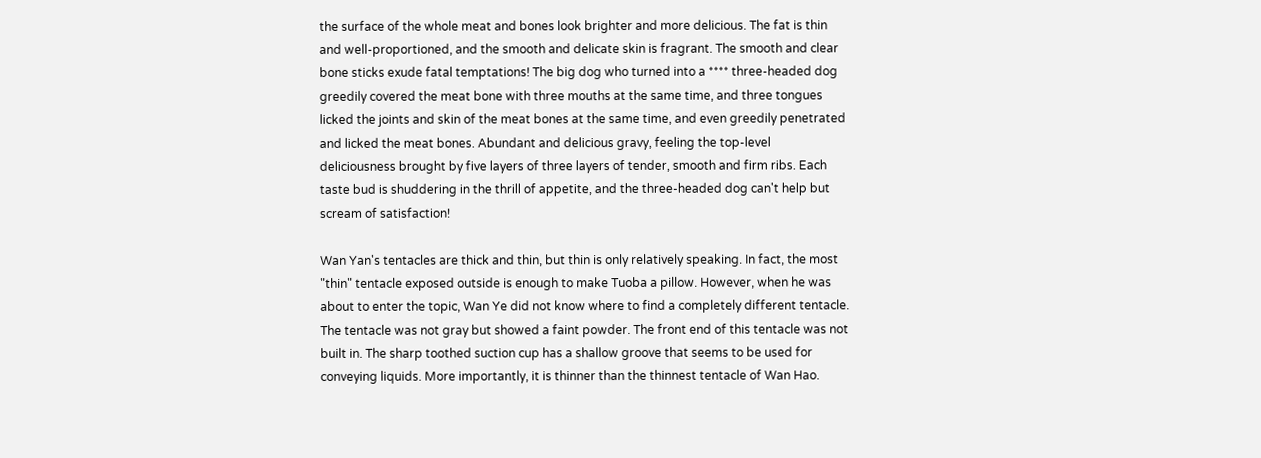the surface of the whole meat and bones look brighter and more delicious. The fat is thin and well-proportioned, and the smooth and delicate skin is fragrant. The smooth and clear bone sticks exude fatal temptations! The big dog who turned into a **** three-headed dog greedily covered the meat bone with three mouths at the same time, and three tongues licked the joints and skin of the meat bones at the same time, and even greedily penetrated and licked the meat bones. Abundant and delicious gravy, feeling the top-level deliciousness brought by five layers of three layers of tender, smooth and firm ribs. Each taste bud is shuddering in the thrill of appetite, and the three-headed dog can't help but scream of satisfaction!

Wan Yan's tentacles are thick and thin, but thin is only relatively speaking. In fact, the most "thin" tentacle exposed outside is enough to make Tuoba a pillow. However, when he was about to enter the topic, Wan Ye did not know where to find a completely different tentacle. The tentacle was not gray but showed a faint powder. The front end of this tentacle was not built in. The sharp toothed suction cup has a shallow groove that seems to be used for conveying liquids. More importantly, it is thinner than the thinnest tentacle of Wan Hao.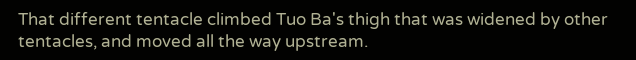That different tentacle climbed Tuo Ba's thigh that was widened by other tentacles, and moved all the way upstream.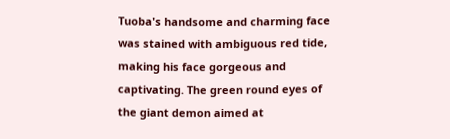Tuoba's handsome and charming face was stained with ambiguous red tide, making his face gorgeous and captivating. The green round eyes of the giant demon aimed at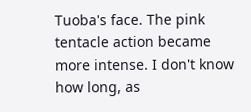Tuoba's face. The pink tentacle action became more intense. I don't know how long, as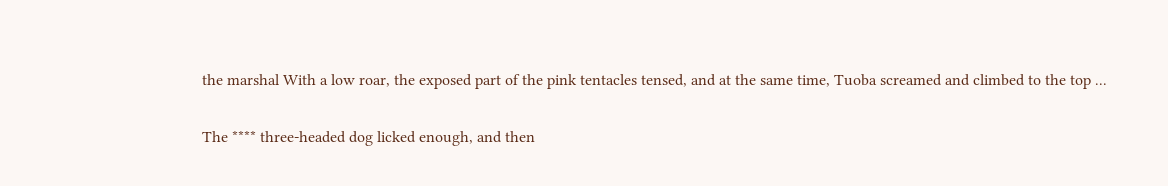the marshal With a low roar, the exposed part of the pink tentacles tensed, and at the same time, Tuoba screamed and climbed to the top ...

The **** three-headed dog licked enough, and then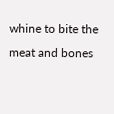whine to bite the meat and bones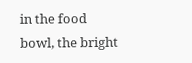in the food bowl, the bright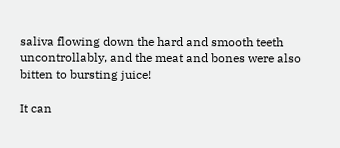saliva flowing down the hard and smooth teeth uncontrollably, and the meat and bones were also bitten to bursting juice!

It can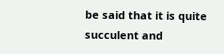be said that it is quite succulent and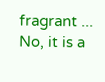fragrant ... No, it is a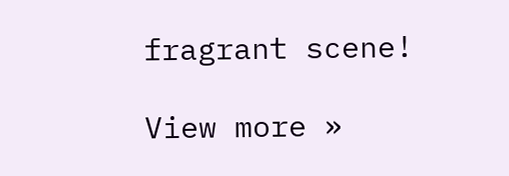fragrant scene!

View more »